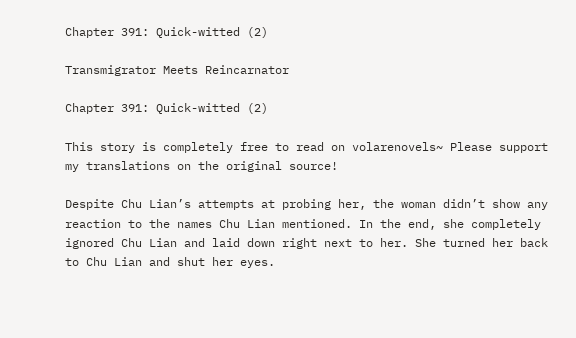Chapter 391: Quick-witted (2)

Transmigrator Meets Reincarnator

Chapter 391: Quick-witted (2)

This story is completely free to read on volarenovels~ Please support my translations on the original source!

Despite Chu Lian’s attempts at probing her, the woman didn’t show any reaction to the names Chu Lian mentioned. In the end, she completely ignored Chu Lian and laid down right next to her. She turned her back to Chu Lian and shut her eyes.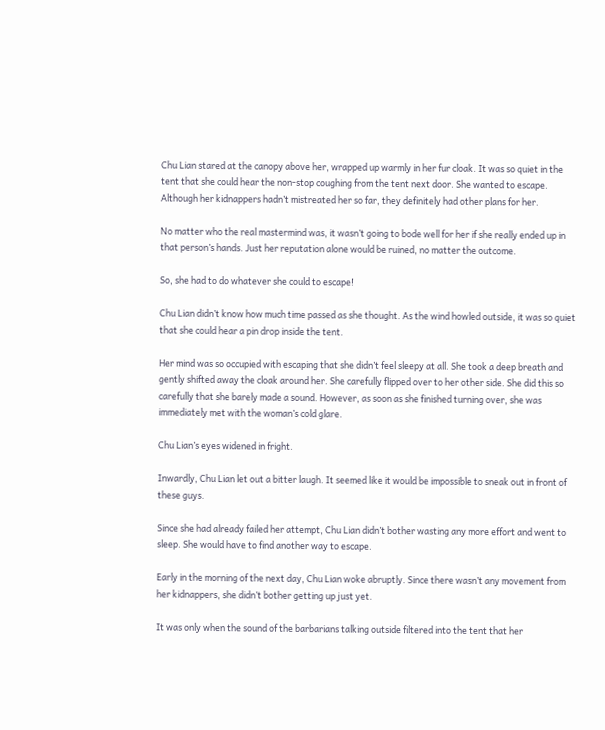Chu Lian stared at the canopy above her, wrapped up warmly in her fur cloak. It was so quiet in the tent that she could hear the non-stop coughing from the tent next door. She wanted to escape. Although her kidnappers hadn’t mistreated her so far, they definitely had other plans for her.

No matter who the real mastermind was, it wasn’t going to bode well for her if she really ended up in that person’s hands. Just her reputation alone would be ruined, no matter the outcome.

So, she had to do whatever she could to escape!

Chu Lian didn’t know how much time passed as she thought. As the wind howled outside, it was so quiet that she could hear a pin drop inside the tent.

Her mind was so occupied with escaping that she didn’t feel sleepy at all. She took a deep breath and gently shifted away the cloak around her. She carefully flipped over to her other side. She did this so carefully that she barely made a sound. However, as soon as she finished turning over, she was immediately met with the woman’s cold glare.

Chu Lian’s eyes widened in fright.

Inwardly, Chu Lian let out a bitter laugh. It seemed like it would be impossible to sneak out in front of these guys.

Since she had already failed her attempt, Chu Lian didn’t bother wasting any more effort and went to sleep. She would have to find another way to escape.

Early in the morning of the next day, Chu Lian woke abruptly. Since there wasn’t any movement from her kidnappers, she didn’t bother getting up just yet.

It was only when the sound of the barbarians talking outside filtered into the tent that her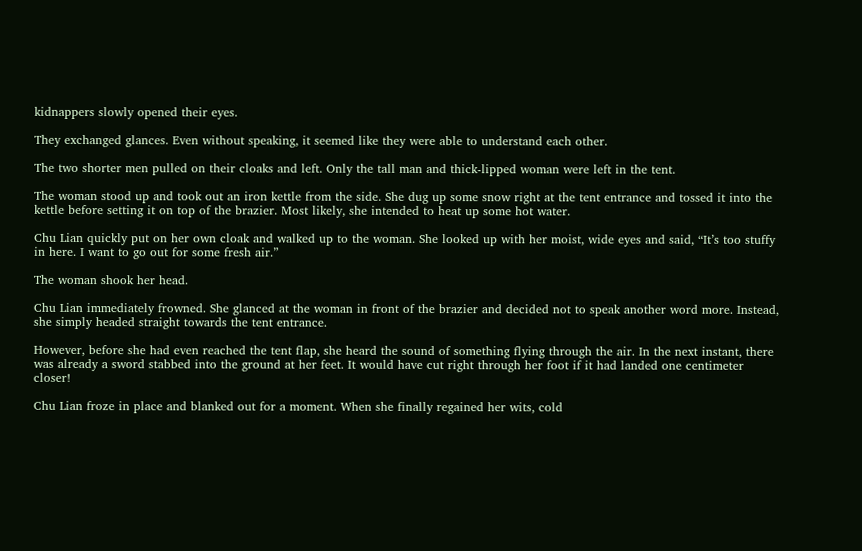kidnappers slowly opened their eyes.

They exchanged glances. Even without speaking, it seemed like they were able to understand each other.

The two shorter men pulled on their cloaks and left. Only the tall man and thick-lipped woman were left in the tent.

The woman stood up and took out an iron kettle from the side. She dug up some snow right at the tent entrance and tossed it into the kettle before setting it on top of the brazier. Most likely, she intended to heat up some hot water.

Chu Lian quickly put on her own cloak and walked up to the woman. She looked up with her moist, wide eyes and said, “It’s too stuffy in here. I want to go out for some fresh air.”

The woman shook her head.

Chu Lian immediately frowned. She glanced at the woman in front of the brazier and decided not to speak another word more. Instead, she simply headed straight towards the tent entrance.

However, before she had even reached the tent flap, she heard the sound of something flying through the air. In the next instant, there was already a sword stabbed into the ground at her feet. It would have cut right through her foot if it had landed one centimeter closer!

Chu Lian froze in place and blanked out for a moment. When she finally regained her wits, cold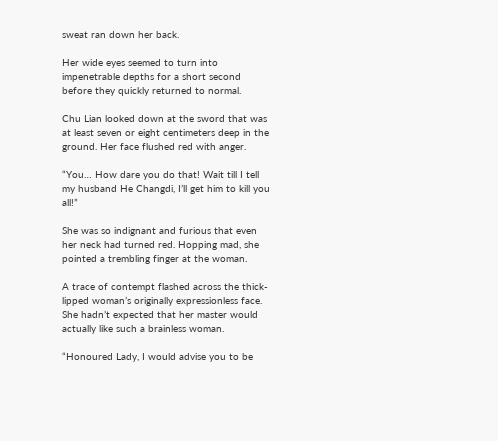sweat ran down her back.

Her wide eyes seemed to turn into impenetrable depths for a short second before they quickly returned to normal.

Chu Lian looked down at the sword that was at least seven or eight centimeters deep in the ground. Her face flushed red with anger.

“You… How dare you do that! Wait till I tell my husband He Changdi, I’ll get him to kill you all!”

She was so indignant and furious that even her neck had turned red. Hopping mad, she pointed a trembling finger at the woman.

A trace of contempt flashed across the thick-lipped woman’s originally expressionless face. She hadn’t expected that her master would actually like such a brainless woman.

“Honoured Lady, I would advise you to be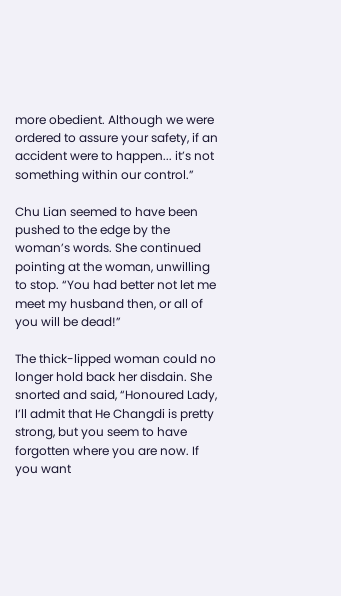more obedient. Although we were ordered to assure your safety, if an accident were to happen... it’s not something within our control.”

Chu Lian seemed to have been pushed to the edge by the woman’s words. She continued pointing at the woman, unwilling to stop. “You had better not let me meet my husband then, or all of you will be dead!”

The thick-lipped woman could no longer hold back her disdain. She snorted and said, “Honoured Lady, I’ll admit that He Changdi is pretty strong, but you seem to have forgotten where you are now. If you want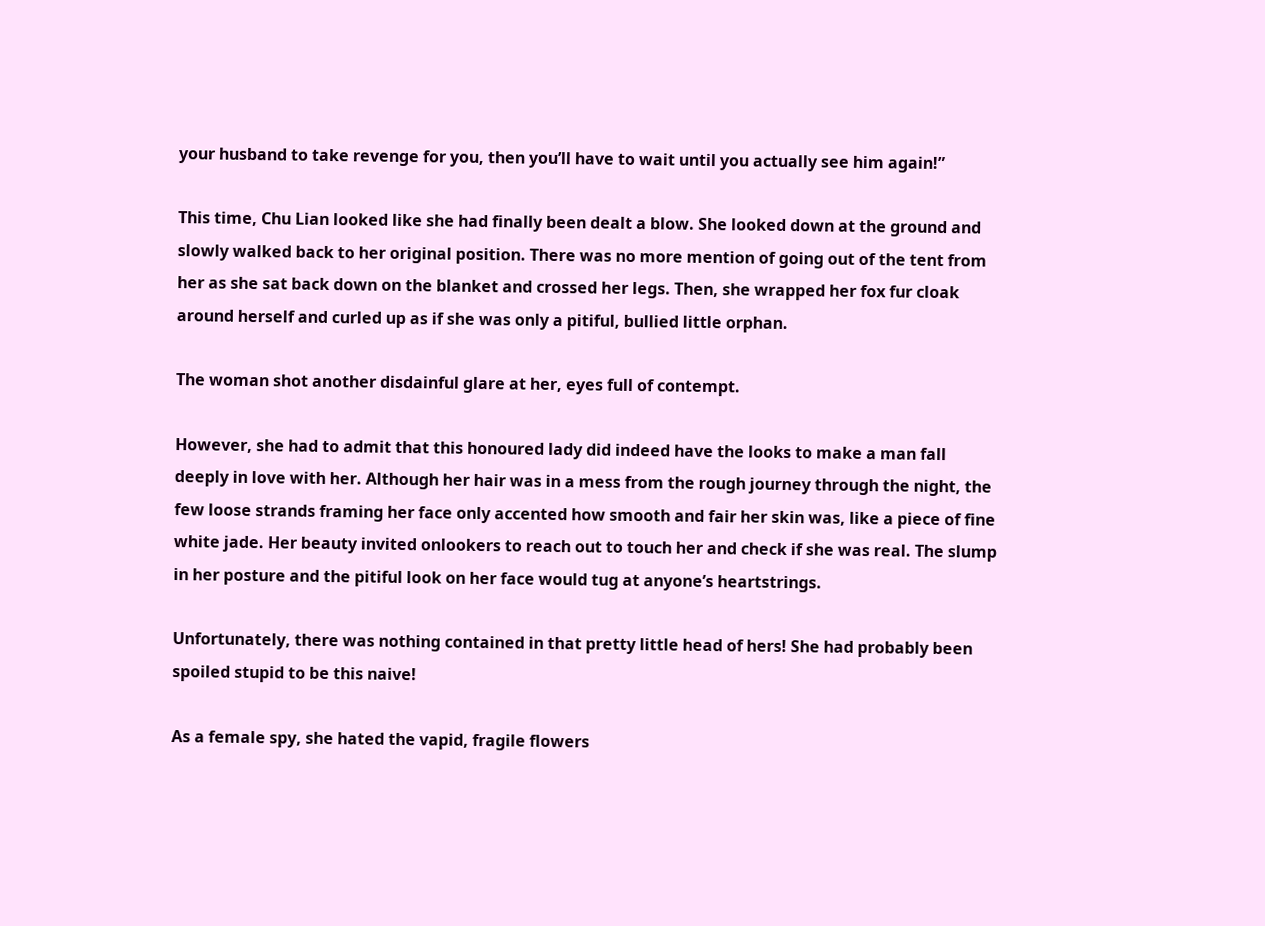your husband to take revenge for you, then you’ll have to wait until you actually see him again!”

This time, Chu Lian looked like she had finally been dealt a blow. She looked down at the ground and slowly walked back to her original position. There was no more mention of going out of the tent from her as she sat back down on the blanket and crossed her legs. Then, she wrapped her fox fur cloak around herself and curled up as if she was only a pitiful, bullied little orphan.

The woman shot another disdainful glare at her, eyes full of contempt.

However, she had to admit that this honoured lady did indeed have the looks to make a man fall deeply in love with her. Although her hair was in a mess from the rough journey through the night, the few loose strands framing her face only accented how smooth and fair her skin was, like a piece of fine white jade. Her beauty invited onlookers to reach out to touch her and check if she was real. The slump in her posture and the pitiful look on her face would tug at anyone’s heartstrings.

Unfortunately, there was nothing contained in that pretty little head of hers! She had probably been spoiled stupid to be this naive!

As a female spy, she hated the vapid, fragile flowers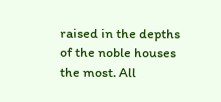raised in the depths of the noble houses the most. All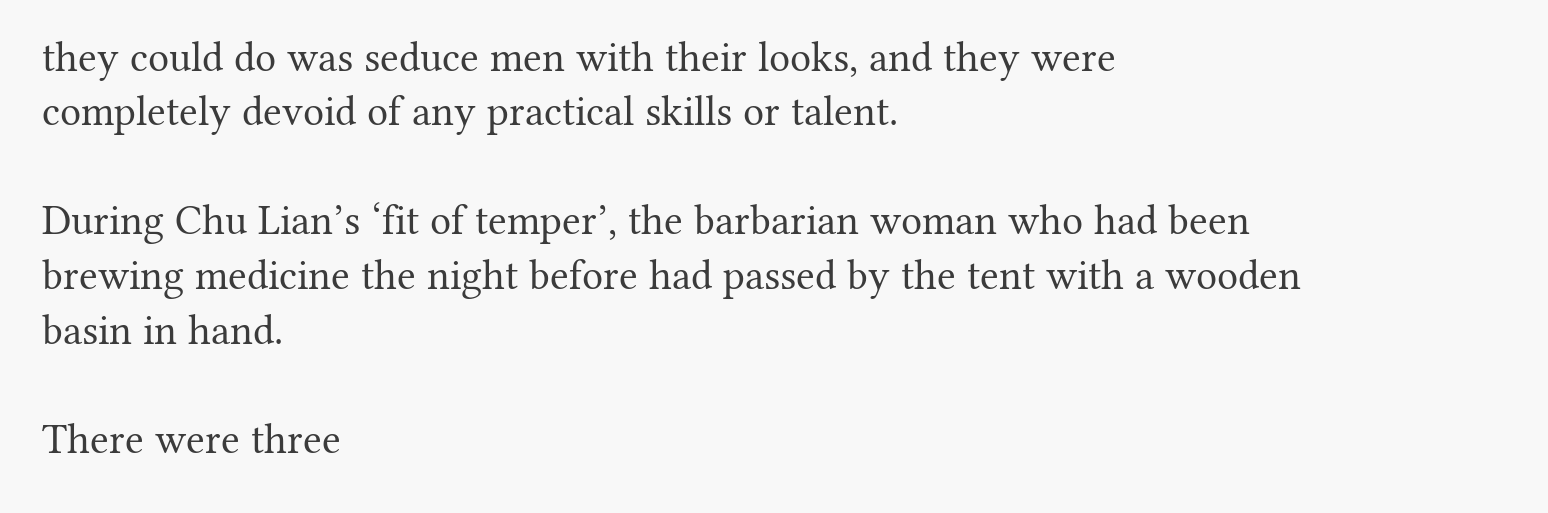they could do was seduce men with their looks, and they were completely devoid of any practical skills or talent.

During Chu Lian’s ‘fit of temper’, the barbarian woman who had been brewing medicine the night before had passed by the tent with a wooden basin in hand.

There were three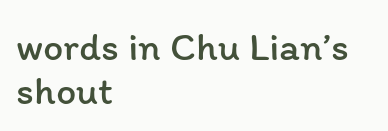words in Chu Lian’s shout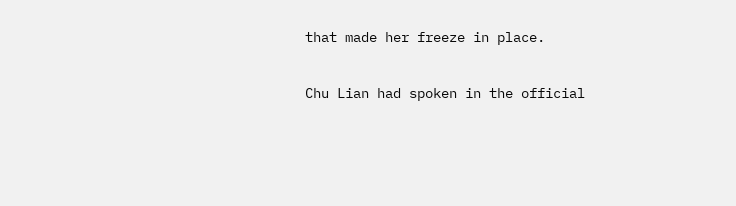that made her freeze in place.

Chu Lian had spoken in the official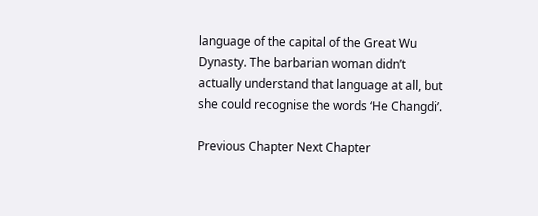language of the capital of the Great Wu Dynasty. The barbarian woman didn’t actually understand that language at all, but she could recognise the words ‘He Changdi’.

Previous Chapter Next Chapter